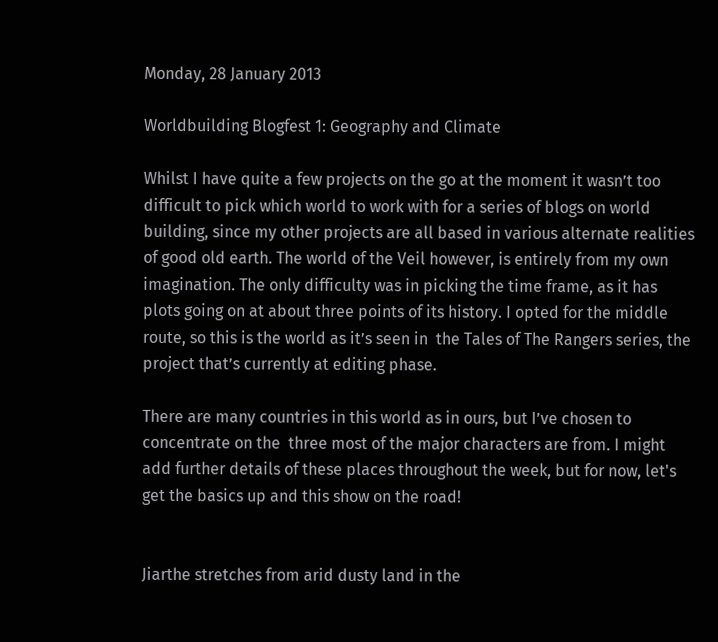Monday, 28 January 2013

Worldbuilding Blogfest 1: Geography and Climate

Whilst I have quite a few projects on the go at the moment it wasn’t too difficult to pick which world to work with for a series of blogs on world building, since my other projects are all based in various alternate realities of good old earth. The world of the Veil however, is entirely from my own imagination. The only difficulty was in picking the time frame, as it has plots going on at about three points of its history. I opted for the middle route, so this is the world as it’s seen in  the Tales of The Rangers series, the project that’s currently at editing phase.

There are many countries in this world as in ours, but I’ve chosen to concentrate on the  three most of the major characters are from. I might add further details of these places throughout the week, but for now, let's get the basics up and this show on the road!


Jiarthe stretches from arid dusty land in the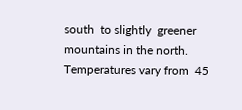south  to slightly  greener mountains in the north. Temperatures vary from  45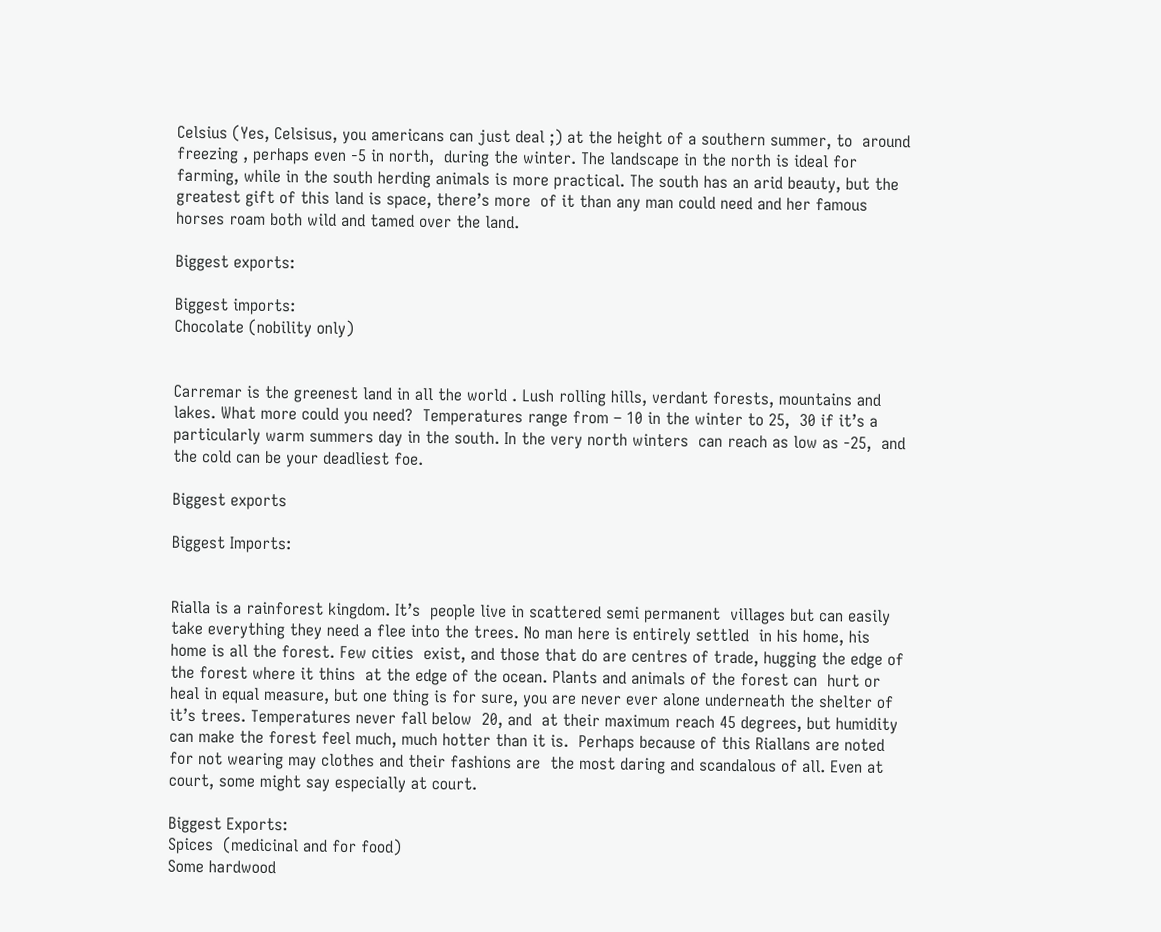Celsius (Yes, Celsisus, you americans can just deal ;) at the height of a southern summer, to  around  freezing , perhaps even -5 in north,  during the winter. The landscape in the north is ideal for farming, while in the south herding animals is more practical. The south has an arid beauty, but the greatest gift of this land is space, there’s more  of it than any man could need and her famous horses roam both wild and tamed over the land.

Biggest exports:

Biggest imports:
Chocolate (nobility only)


Carremar is the greenest land in all the world . Lush rolling hills, verdant forests, mountains and lakes. What more could you need?  Temperatures range from – 10 in the winter to 25,  30 if it’s a particularly warm summers day in the south. In the very north winters  can reach as low as -25,  and the cold can be your deadliest foe.

Biggest exports

Biggest Imports:


Rialla is a rainforest kingdom. It’s  people live in scattered semi permanent  villages but can easily take everything they need a flee into the trees. No man here is entirely settled  in his home, his home is all the forest. Few cities  exist, and those that do are centres of trade, hugging the edge of the forest where it thins  at the edge of the ocean. Plants and animals of the forest can  hurt or heal in equal measure, but one thing is for sure, you are never ever alone underneath the shelter of it’s trees. Temperatures never fall below  20, and  at their maximum reach 45 degrees, but humidity can make the forest feel much, much hotter than it is.  Perhaps because of this Riallans are noted for not wearing may clothes and their fashions are  the most daring and scandalous of all. Even at court, some might say especially at court.

Biggest Exports:
Spices  (medicinal and for food)
Some hardwood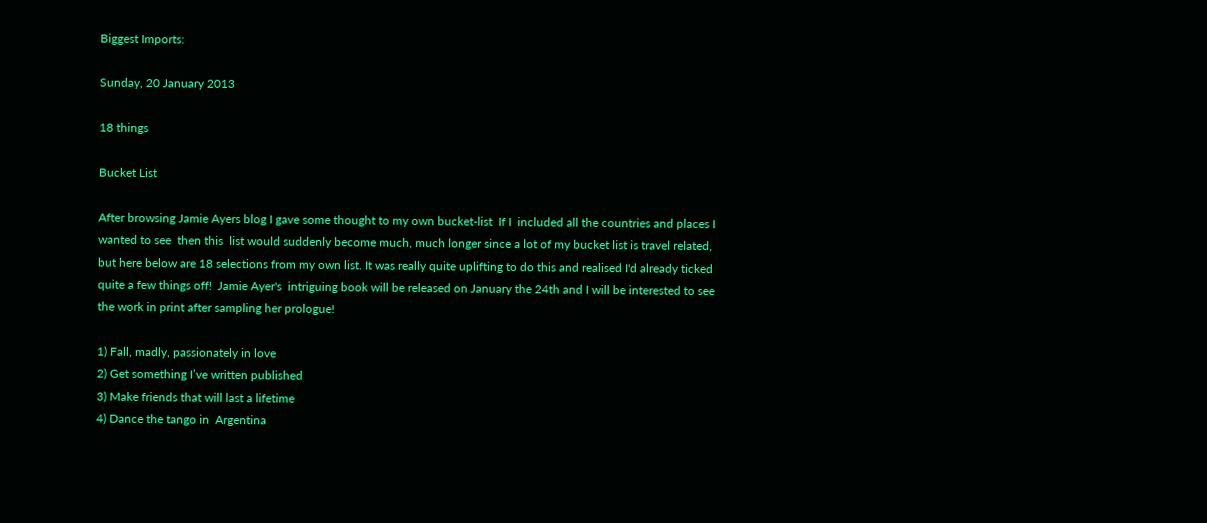Biggest Imports:

Sunday, 20 January 2013

18 things

Bucket List

After browsing Jamie Ayers blog I gave some thought to my own bucket-list  If I  included all the countries and places I wanted to see  then this  list would suddenly become much, much longer since a lot of my bucket list is travel related, but here below are 18 selections from my own list. It was really quite uplifting to do this and realised I'd already ticked quite a few things off!  Jamie Ayer's  intriguing book will be released on January the 24th and I will be interested to see the work in print after sampling her prologue!

1) Fall, madly, passionately in love
2) Get something I’ve written published
3) Make friends that will last a lifetime
4) Dance the tango in  Argentina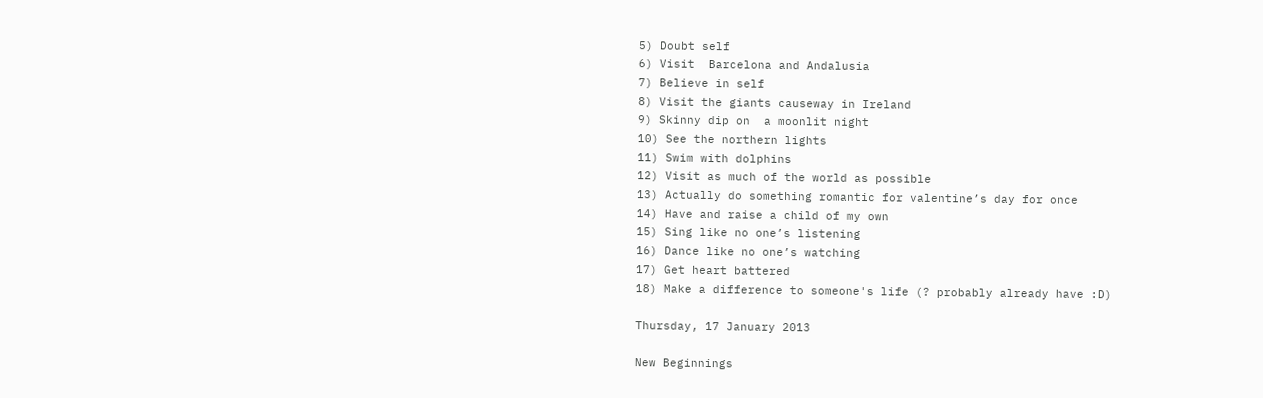5) Doubt self
6) Visit  Barcelona and Andalusia
7) Believe in self
8) Visit the giants causeway in Ireland
9) Skinny dip on  a moonlit night
10) See the northern lights
11) Swim with dolphins
12) Visit as much of the world as possible
13) Actually do something romantic for valentine’s day for once
14) Have and raise a child of my own
15) Sing like no one’s listening
16) Dance like no one’s watching
17) Get heart battered
18) Make a difference to someone's life (? probably already have :D)

Thursday, 17 January 2013

New Beginnings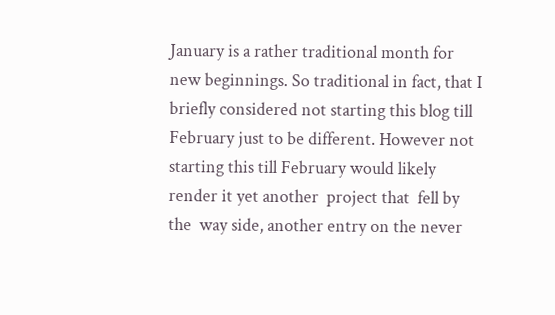January is a rather traditional month for new beginnings. So traditional in fact, that I briefly considered not starting this blog till February just to be different. However not starting this till February would likely  render it yet another  project that  fell by the  way side, another entry on the never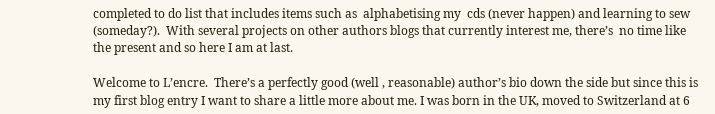completed to do list that includes items such as  alphabetising my  cds (never happen) and learning to sew (someday?).  With several projects on other authors blogs that currently interest me, there’s  no time like the present and so here I am at last.

Welcome to L’encre.  There’s a perfectly good (well , reasonable) author’s bio down the side but since this is my first blog entry I want to share a little more about me. I was born in the UK, moved to Switzerland at 6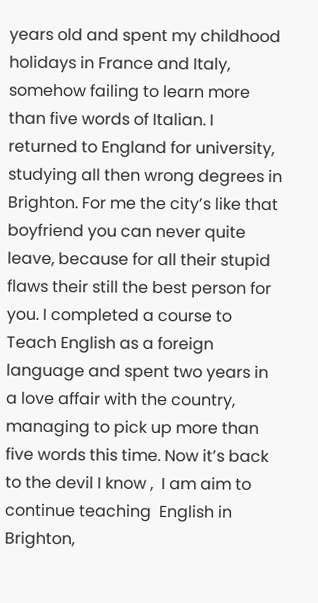years old and spent my childhood holidays in France and Italy, somehow failing to learn more than five words of Italian. I returned to England for university, studying all then wrong degrees in Brighton. For me the city’s like that boyfriend you can never quite leave, because for all their stupid flaws their still the best person for you. I completed a course to Teach English as a foreign language and spent two years in a love affair with the country, managing to pick up more than five words this time. Now it’s back to the devil I know ,  I am aim to continue teaching  English in Brighton,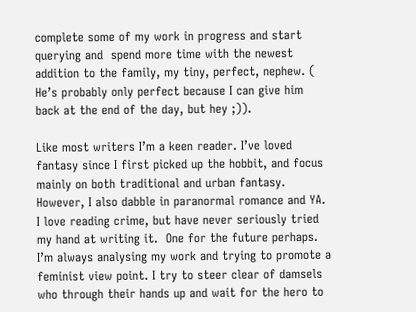complete some of my work in progress and start querying and  spend more time with the newest addition to the family, my tiny, perfect, nephew. ( He’s probably only perfect because I can give him back at the end of the day, but hey ;)).

Like most writers I’m a keen reader. I’ve loved fantasy since I first picked up the hobbit, and focus mainly on both traditional and urban fantasy. However, I also dabble in paranormal romance and YA. I love reading crime, but have never seriously tried my hand at writing it.  One for the future perhaps. I’m always analysing my work and trying to promote a feminist view point. I try to steer clear of damsels who through their hands up and wait for the hero to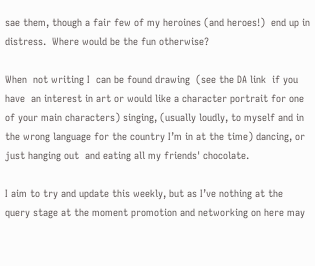sae them, though a fair few of my heroines (and heroes!)  end up in distress.  Where would be the fun otherwise?

When  not writing I  can be found drawing  (see the DA link  if you have  an interest in art or would like a character portrait for one of your main characters) singing, (usually loudly, to myself and in the wrong language for the country I’m in at the time) dancing, or just hanging out  and eating all my friends' chocolate.

I aim to try and update this weekly, but as I’ve nothing at the query stage at the moment promotion and networking on here may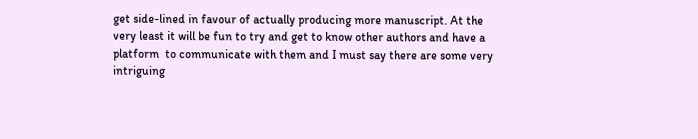get side-lined in favour of actually producing more manuscript. At the very least it will be fun to try and get to know other authors and have a platform  to communicate with them and I must say there are some very  intriguing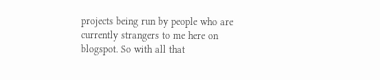projects being run by people who are currently strangers to me here on blogspot. So with all that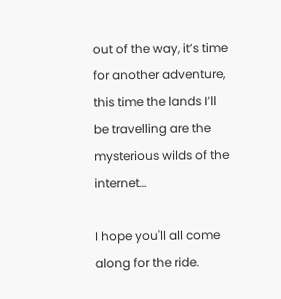out of the way, it’s time for another adventure, this time the lands I’ll be travelling are the mysterious wilds of the internet…

I hope you'll all come along for the ride.